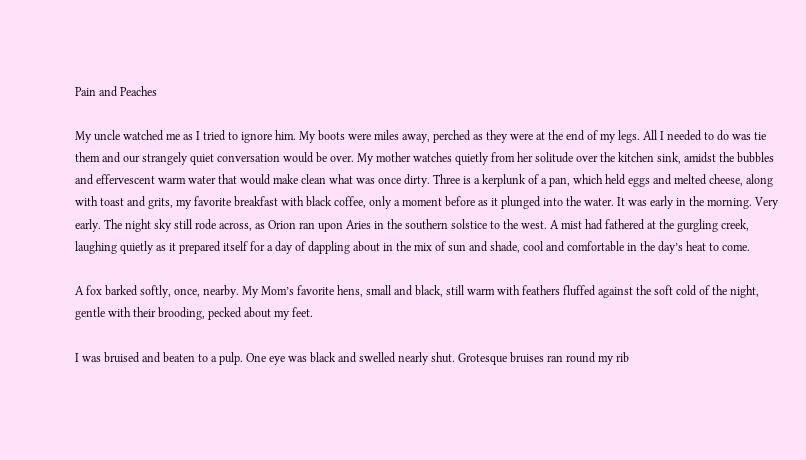Pain and Peaches

My uncle watched me as I tried to ignore him. My boots were miles away, perched as they were at the end of my legs. All I needed to do was tie them and our strangely quiet conversation would be over. My mother watches quietly from her solitude over the kitchen sink, amidst the bubbles and effervescent warm water that would make clean what was once dirty. Three is a kerplunk of a pan, which held eggs and melted cheese, along with toast and grits, my favorite breakfast with black coffee, only a moment before as it plunged into the water. It was early in the morning. Very early. The night sky still rode across, as Orion ran upon Aries in the southern solstice to the west. A mist had fathered at the gurgling creek, laughing quietly as it prepared itself for a day of dappling about in the mix of sun and shade, cool and comfortable in the day’s heat to come.

A fox barked softly, once, nearby. My Mom’s favorite hens, small and black, still warm with feathers fluffed against the soft cold of the night, gentle with their brooding, pecked about my feet.

I was bruised and beaten to a pulp. One eye was black and swelled nearly shut. Grotesque bruises ran round my rib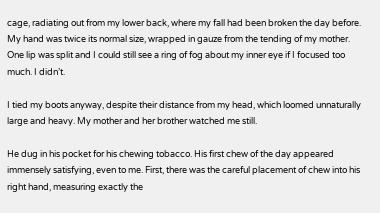cage, radiating out from my lower back, where my fall had been broken the day before. My hand was twice its normal size, wrapped in gauze from the tending of my mother. One lip was split and I could still see a ring of fog about my inner eye if I focused too much. I didn’t.

I tied my boots anyway, despite their distance from my head, which loomed unnaturally large and heavy. My mother and her brother watched me still.

He dug in his pocket for his chewing tobacco. His first chew of the day appeared immensely satisfying, even to me. First, there was the careful placement of chew into his right hand, measuring exactly the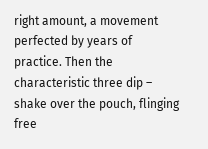right amount, a movement perfected by years of practice. Then the characteristic three dip – shake over the pouch, flinging free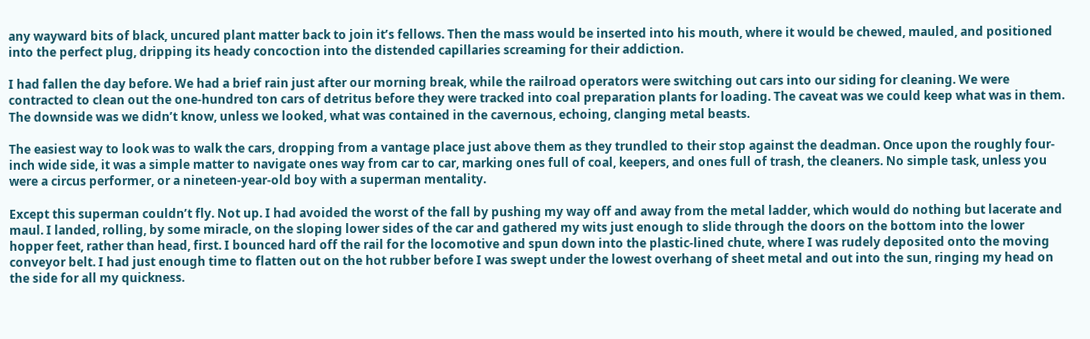any wayward bits of black, uncured plant matter back to join it’s fellows. Then the mass would be inserted into his mouth, where it would be chewed, mauled, and positioned into the perfect plug, dripping its heady concoction into the distended capillaries screaming for their addiction.

I had fallen the day before. We had a brief rain just after our morning break, while the railroad operators were switching out cars into our siding for cleaning. We were contracted to clean out the one-hundred ton cars of detritus before they were tracked into coal preparation plants for loading. The caveat was we could keep what was in them. The downside was we didn’t know, unless we looked, what was contained in the cavernous, echoing, clanging metal beasts.

The easiest way to look was to walk the cars, dropping from a vantage place just above them as they trundled to their stop against the deadman. Once upon the roughly four-inch wide side, it was a simple matter to navigate ones way from car to car, marking ones full of coal, keepers, and ones full of trash, the cleaners. No simple task, unless you were a circus performer, or a nineteen-year-old boy with a superman mentality.

Except this superman couldn’t fly. Not up. I had avoided the worst of the fall by pushing my way off and away from the metal ladder, which would do nothing but lacerate and maul. I landed, rolling, by some miracle, on the sloping lower sides of the car and gathered my wits just enough to slide through the doors on the bottom into the lower hopper feet, rather than head, first. I bounced hard off the rail for the locomotive and spun down into the plastic-lined chute, where I was rudely deposited onto the moving conveyor belt. I had just enough time to flatten out on the hot rubber before I was swept under the lowest overhang of sheet metal and out into the sun, ringing my head on the side for all my quickness.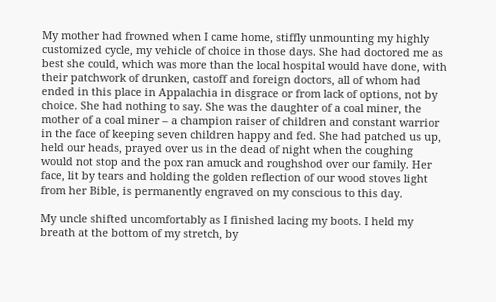My mother had frowned when I came home, stiffly unmounting my highly customized cycle, my vehicle of choice in those days. She had doctored me as best she could, which was more than the local hospital would have done, with their patchwork of drunken, castoff and foreign doctors, all of whom had ended in this place in Appalachia in disgrace or from lack of options, not by choice. She had nothing to say. She was the daughter of a coal miner, the mother of a coal miner – a champion raiser of children and constant warrior in the face of keeping seven children happy and fed. She had patched us up, held our heads, prayed over us in the dead of night when the coughing would not stop and the pox ran amuck and roughshod over our family. Her face, lit by tears and holding the golden reflection of our wood stoves light from her Bible, is permanently engraved on my conscious to this day.

My uncle shifted uncomfortably as I finished lacing my boots. I held my breath at the bottom of my stretch, by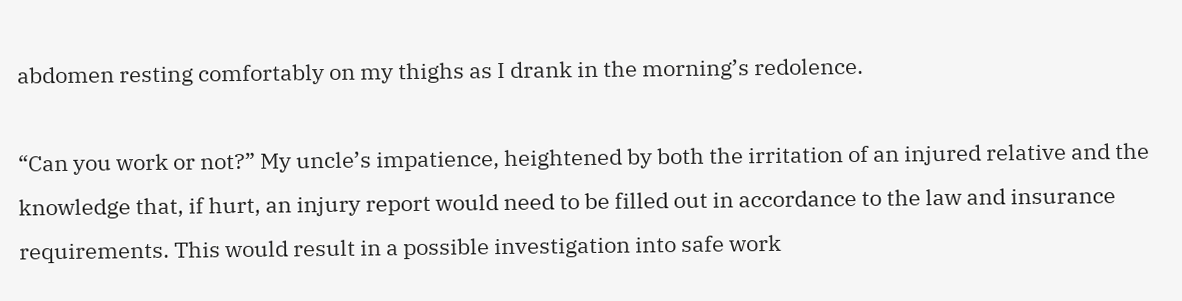abdomen resting comfortably on my thighs as I drank in the morning’s redolence.

“Can you work or not?” My uncle’s impatience, heightened by both the irritation of an injured relative and the knowledge that, if hurt, an injury report would need to be filled out in accordance to the law and insurance requirements. This would result in a possible investigation into safe work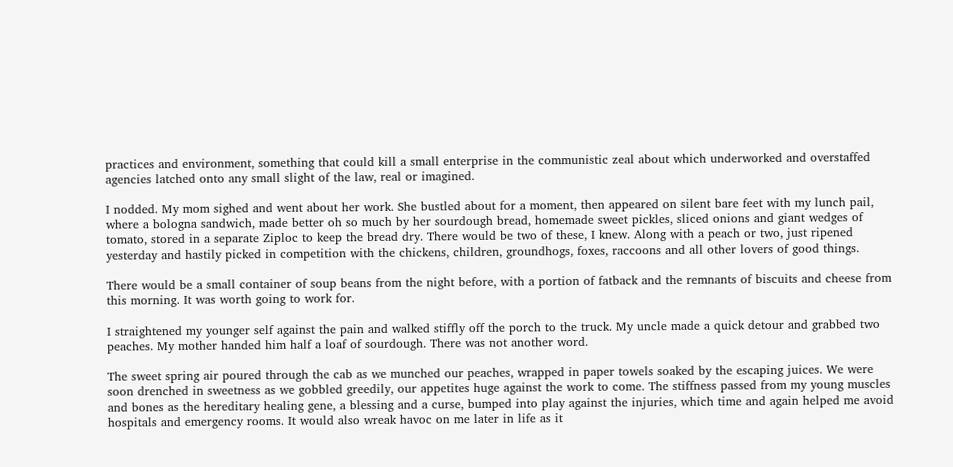practices and environment, something that could kill a small enterprise in the communistic zeal about which underworked and overstaffed agencies latched onto any small slight of the law, real or imagined.

I nodded. My mom sighed and went about her work. She bustled about for a moment, then appeared on silent bare feet with my lunch pail, where a bologna sandwich, made better oh so much by her sourdough bread, homemade sweet pickles, sliced onions and giant wedges of tomato, stored in a separate Ziploc to keep the bread dry. There would be two of these, I knew. Along with a peach or two, just ripened yesterday and hastily picked in competition with the chickens, children, groundhogs, foxes, raccoons and all other lovers of good things.

There would be a small container of soup beans from the night before, with a portion of fatback and the remnants of biscuits and cheese from this morning. It was worth going to work for.

I straightened my younger self against the pain and walked stiffly off the porch to the truck. My uncle made a quick detour and grabbed two peaches. My mother handed him half a loaf of sourdough. There was not another word.

The sweet spring air poured through the cab as we munched our peaches, wrapped in paper towels soaked by the escaping juices. We were soon drenched in sweetness as we gobbled greedily, our appetites huge against the work to come. The stiffness passed from my young muscles and bones as the hereditary healing gene, a blessing and a curse, bumped into play against the injuries, which time and again helped me avoid hospitals and emergency rooms. It would also wreak havoc on me later in life as it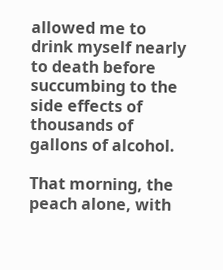allowed me to drink myself nearly to death before succumbing to the side effects of thousands of gallons of alcohol.

That morning, the peach alone, with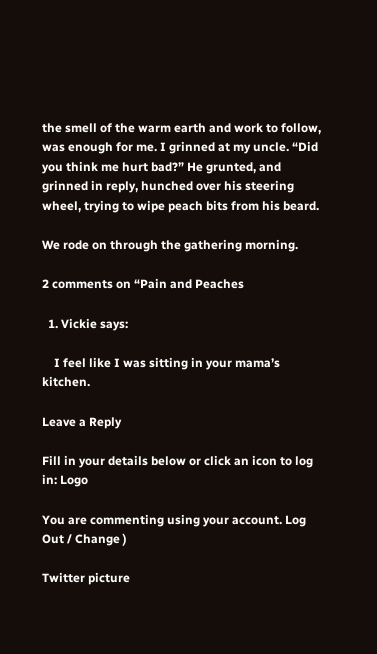the smell of the warm earth and work to follow, was enough for me. I grinned at my uncle. “Did you think me hurt bad?” He grunted, and grinned in reply, hunched over his steering wheel, trying to wipe peach bits from his beard.

We rode on through the gathering morning.

2 comments on “Pain and Peaches

  1. Vickie says:

    I feel like I was sitting in your mama’s kitchen.

Leave a Reply

Fill in your details below or click an icon to log in: Logo

You are commenting using your account. Log Out / Change )

Twitter picture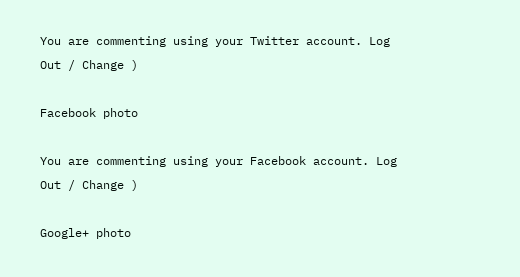You are commenting using your Twitter account. Log Out / Change )

Facebook photo

You are commenting using your Facebook account. Log Out / Change )

Google+ photo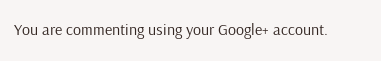You are commenting using your Google+ account.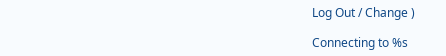Log Out / Change )

Connecting to %s